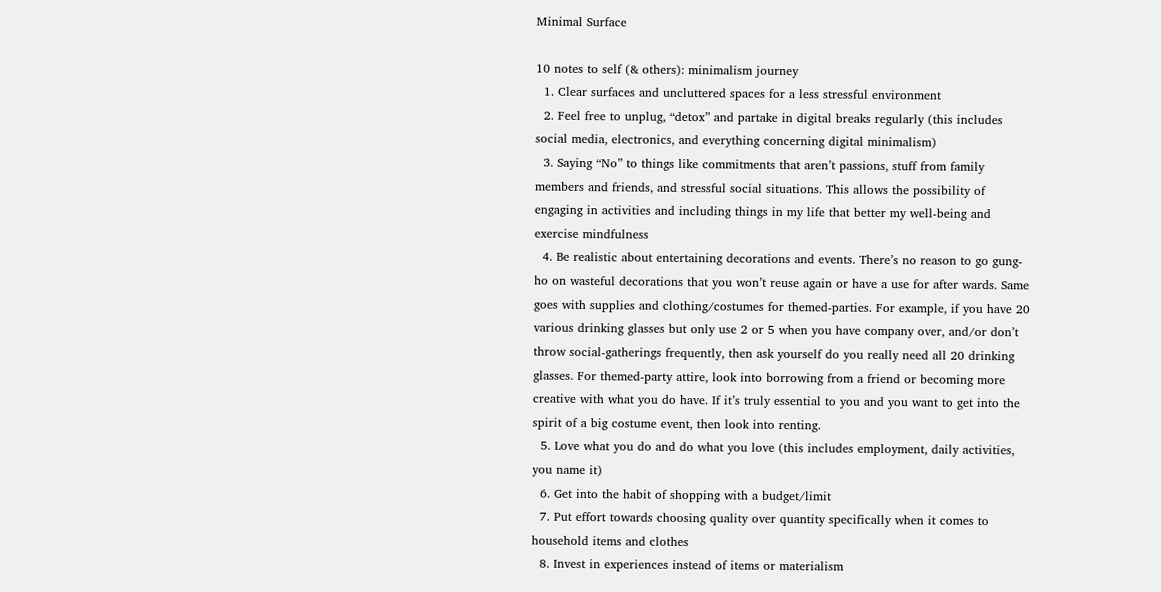Minimal Surface

10 notes to self (& others): minimalism journey
  1. Clear surfaces and uncluttered spaces for a less stressful environment
  2. Feel free to unplug, “detox” and partake in digital breaks regularly (this includes social media, electronics, and everything concerning digital minimalism)
  3. Saying “No” to things like commitments that aren’t passions, stuff from family members and friends, and stressful social situations. This allows the possibility of engaging in activities and including things in my life that better my well-being and exercise mindfulness
  4. Be realistic about entertaining decorations and events. There’s no reason to go gung-ho on wasteful decorations that you won’t reuse again or have a use for after wards. Same goes with supplies and clothing/costumes for themed-parties. For example, if you have 20 various drinking glasses but only use 2 or 5 when you have company over, and/or don’t throw social-gatherings frequently, then ask yourself do you really need all 20 drinking glasses. For themed-party attire, look into borrowing from a friend or becoming more creative with what you do have. If it’s truly essential to you and you want to get into the spirit of a big costume event, then look into renting.
  5. Love what you do and do what you love (this includes employment, daily activities, you name it)
  6. Get into the habit of shopping with a budget/limit
  7. Put effort towards choosing quality over quantity specifically when it comes to household items and clothes
  8. Invest in experiences instead of items or materialism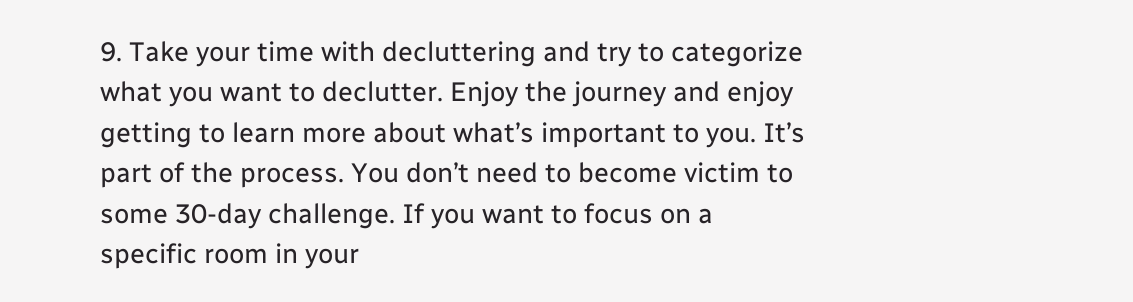9. Take your time with decluttering and try to categorize what you want to declutter. Enjoy the journey and enjoy getting to learn more about what’s important to you. It’s part of the process. You don’t need to become victim to some 30-day challenge. If you want to focus on a specific room in your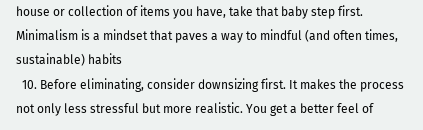house or collection of items you have, take that baby step first. Minimalism is a mindset that paves a way to mindful (and often times, sustainable) habits
  10. Before eliminating, consider downsizing first. It makes the process not only less stressful but more realistic. You get a better feel of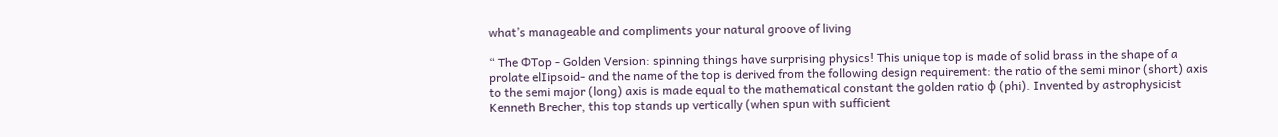what’s manageable and compliments your natural groove of living

“ The ΦTop - Golden Version: spinning things have surprising physics! This unique top is made of solid brass in the shape of a prolate elIipsoid- and the name of the top is derived from the following design requirement: the ratio of the semi minor (short) axis to the semi major (long) axis is made equal to the mathematical constant the golden ratio φ (phi). Invented by astrophysicist Kenneth Brecher, this top stands up vertically (when spun with sufficient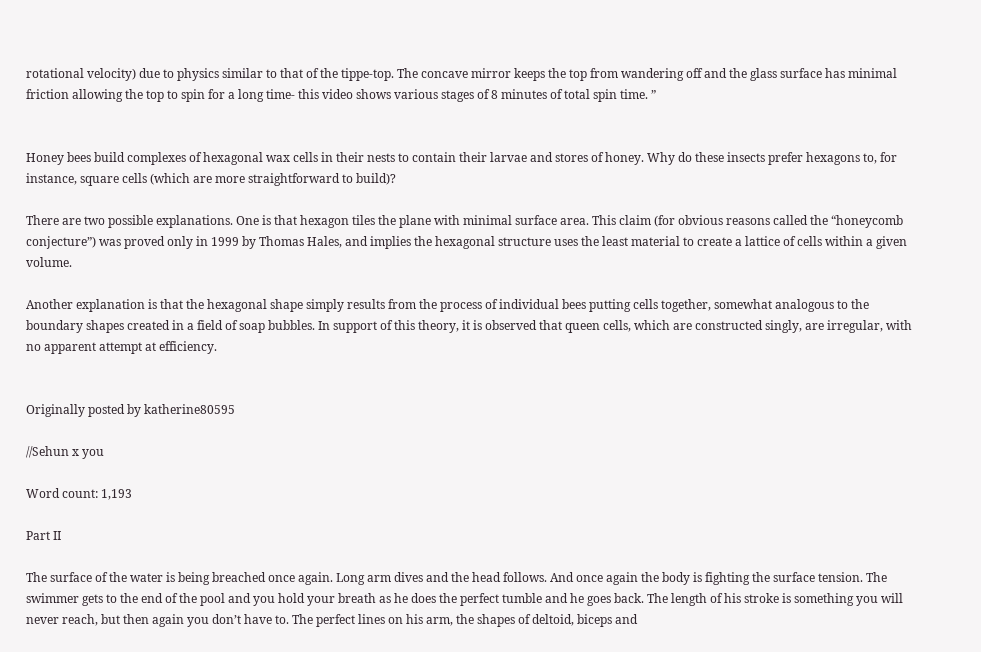rotational velocity) due to physics similar to that of the tippe-top. The concave mirror keeps the top from wandering off and the glass surface has minimal friction allowing the top to spin for a long time- this video shows various stages of 8 minutes of total spin time. ”


Honey bees build complexes of hexagonal wax cells in their nests to contain their larvae and stores of honey. Why do these insects prefer hexagons to, for instance, square cells (which are more straightforward to build)?

There are two possible explanations. One is that hexagon tiles the plane with minimal surface area. This claim (for obvious reasons called the “honeycomb conjecture”) was proved only in 1999 by Thomas Hales, and implies the hexagonal structure uses the least material to create a lattice of cells within a given volume.

Another explanation is that the hexagonal shape simply results from the process of individual bees putting cells together, somewhat analogous to the boundary shapes created in a field of soap bubbles. In support of this theory, it is observed that queen cells, which are constructed singly, are irregular, with no apparent attempt at efficiency.


Originally posted by katherine80595

//Sehun x you

Word count: 1,193

Part II

The surface of the water is being breached once again. Long arm dives and the head follows. And once again the body is fighting the surface tension. The swimmer gets to the end of the pool and you hold your breath as he does the perfect tumble and he goes back. The length of his stroke is something you will never reach, but then again you don’t have to. The perfect lines on his arm, the shapes of deltoid, biceps and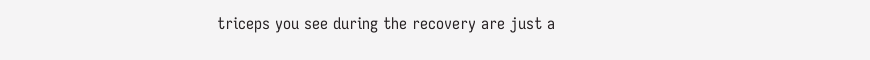triceps you see during the recovery are just a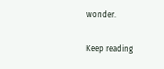wonder.

Keep reading